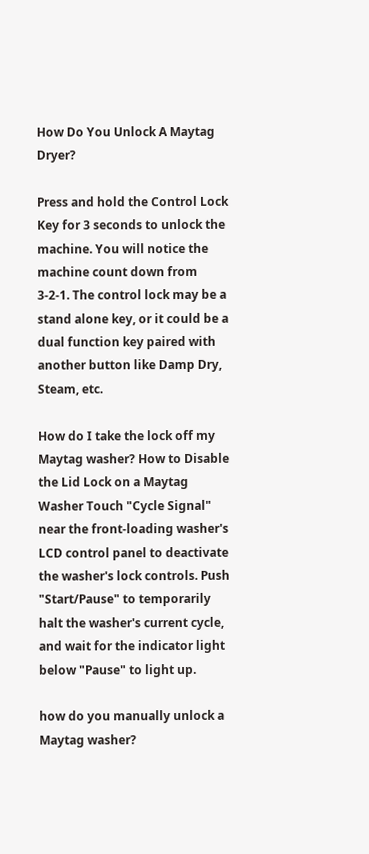How Do You Unlock A Maytag Dryer?

Press and hold the Control Lock Key for 3 seconds to unlock the machine. You will notice the machine count down from 3-2-1. The control lock may be a stand alone key, or it could be a dual function key paired with another button like Damp Dry, Steam, etc.

How do I take the lock off my Maytag washer? How to Disable the Lid Lock on a Maytag Washer Touch "Cycle Signal" near the front-loading washer's LCD control panel to deactivate the washer's lock controls. Push "Start/Pause" to temporarily halt the washer's current cycle, and wait for the indicator light below "Pause" to light up.

how do you manually unlock a Maytag washer?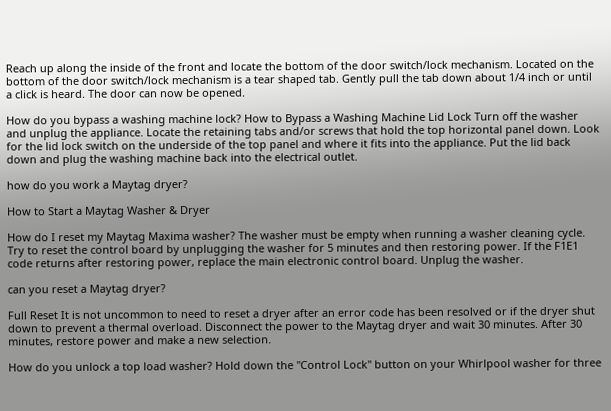Reach up along the inside of the front and locate the bottom of the door switch/lock mechanism. Located on the bottom of the door switch/lock mechanism is a tear shaped tab. Gently pull the tab down about 1/4 inch or until a click is heard. The door can now be opened.

How do you bypass a washing machine lock? How to Bypass a Washing Machine Lid Lock Turn off the washer and unplug the appliance. Locate the retaining tabs and/or screws that hold the top horizontal panel down. Look for the lid lock switch on the underside of the top panel and where it fits into the appliance. Put the lid back down and plug the washing machine back into the electrical outlet.

how do you work a Maytag dryer?

How to Start a Maytag Washer & Dryer

How do I reset my Maytag Maxima washer? The washer must be empty when running a washer cleaning cycle. Try to reset the control board by unplugging the washer for 5 minutes and then restoring power. If the F1E1 code returns after restoring power, replace the main electronic control board. Unplug the washer.

can you reset a Maytag dryer?

Full Reset It is not uncommon to need to reset a dryer after an error code has been resolved or if the dryer shut down to prevent a thermal overload. Disconnect the power to the Maytag dryer and wait 30 minutes. After 30 minutes, restore power and make a new selection.

How do you unlock a top load washer? Hold down the "Control Lock" button on your Whirlpool washer for three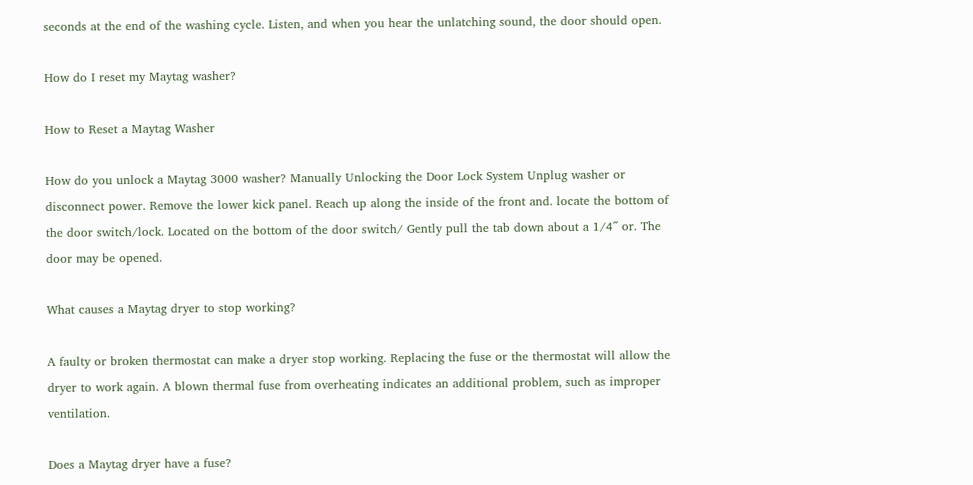seconds at the end of the washing cycle. Listen, and when you hear the unlatching sound, the door should open.

How do I reset my Maytag washer?

How to Reset a Maytag Washer

How do you unlock a Maytag 3000 washer? Manually Unlocking the Door Lock System Unplug washer or disconnect power. Remove the lower kick panel. Reach up along the inside of the front and. locate the bottom of the door switch/lock. Located on the bottom of the door switch/ Gently pull the tab down about a 1/4˝ or. The door may be opened.

What causes a Maytag dryer to stop working?

A faulty or broken thermostat can make a dryer stop working. Replacing the fuse or the thermostat will allow the dryer to work again. A blown thermal fuse from overheating indicates an additional problem, such as improper ventilation.

Does a Maytag dryer have a fuse?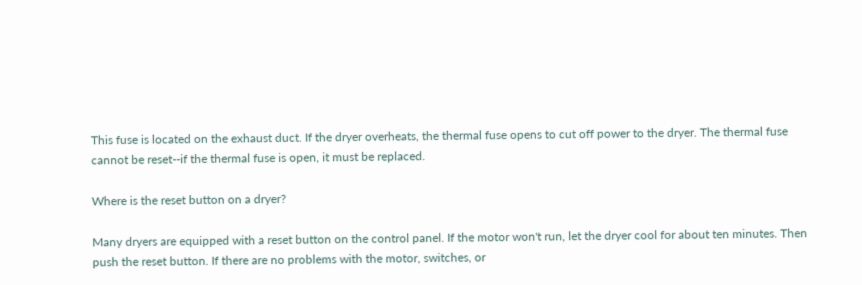This fuse is located on the exhaust duct. If the dryer overheats, the thermal fuse opens to cut off power to the dryer. The thermal fuse cannot be reset--if the thermal fuse is open, it must be replaced.

Where is the reset button on a dryer?

Many dryers are equipped with a reset button on the control panel. If the motor won't run, let the dryer cool for about ten minutes. Then push the reset button. If there are no problems with the motor, switches, or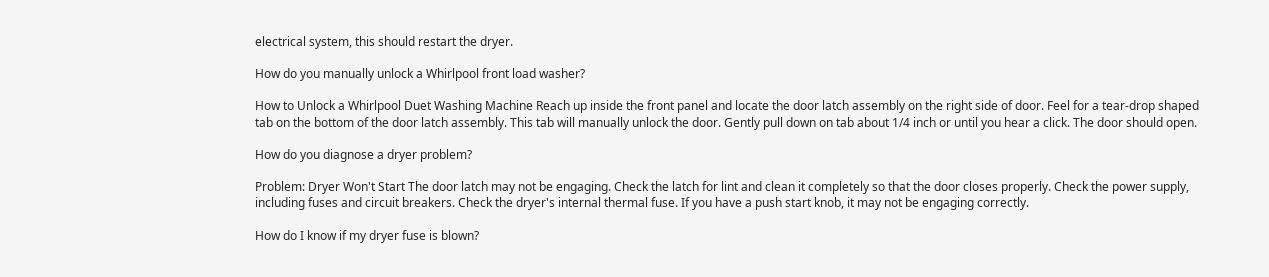electrical system, this should restart the dryer.

How do you manually unlock a Whirlpool front load washer?

How to Unlock a Whirlpool Duet Washing Machine Reach up inside the front panel and locate the door latch assembly on the right side of door. Feel for a tear-drop shaped tab on the bottom of the door latch assembly. This tab will manually unlock the door. Gently pull down on tab about 1/4 inch or until you hear a click. The door should open.

How do you diagnose a dryer problem?

Problem: Dryer Won't Start The door latch may not be engaging. Check the latch for lint and clean it completely so that the door closes properly. Check the power supply, including fuses and circuit breakers. Check the dryer's internal thermal fuse. If you have a push start knob, it may not be engaging correctly.

How do I know if my dryer fuse is blown?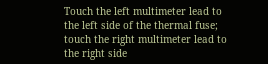Touch the left multimeter lead to the left side of the thermal fuse; touch the right multimeter lead to the right side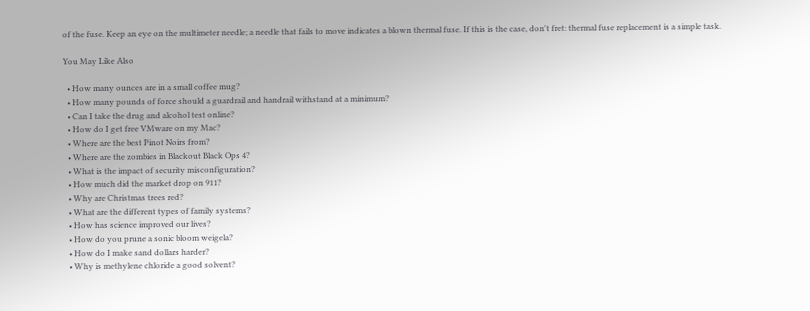of the fuse. Keep an eye on the multimeter needle; a needle that fails to move indicates a blown thermal fuse. If this is the case, don't fret: thermal fuse replacement is a simple task.

You May Like Also

  • How many ounces are in a small coffee mug?
  • How many pounds of force should a guardrail and handrail withstand at a minimum?
  • Can I take the drug and alcohol test online?
  • How do I get free VMware on my Mac?
  • Where are the best Pinot Noirs from?
  • Where are the zombies in Blackout Black Ops 4?
  • What is the impact of security misconfiguration?
  • How much did the market drop on 911?
  • Why are Christmas trees red?
  • What are the different types of family systems?
  • How has science improved our lives?
  • How do you prune a sonic bloom weigela?
  • How do I make sand dollars harder?
  • Why is methylene chloride a good solvent?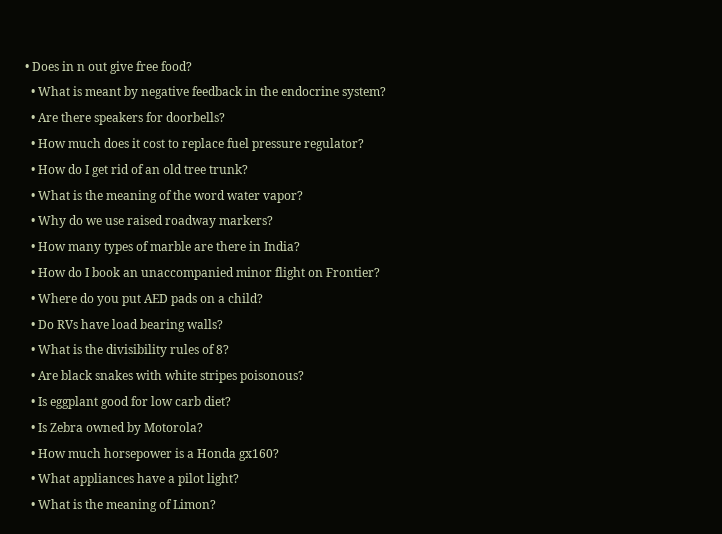• Does in n out give free food?
  • What is meant by negative feedback in the endocrine system?
  • Are there speakers for doorbells?
  • How much does it cost to replace fuel pressure regulator?
  • How do I get rid of an old tree trunk?
  • What is the meaning of the word water vapor?
  • Why do we use raised roadway markers?
  • How many types of marble are there in India?
  • How do I book an unaccompanied minor flight on Frontier?
  • Where do you put AED pads on a child?
  • Do RVs have load bearing walls?
  • What is the divisibility rules of 8?
  • Are black snakes with white stripes poisonous?
  • Is eggplant good for low carb diet?
  • Is Zebra owned by Motorola?
  • How much horsepower is a Honda gx160?
  • What appliances have a pilot light?
  • What is the meaning of Limon?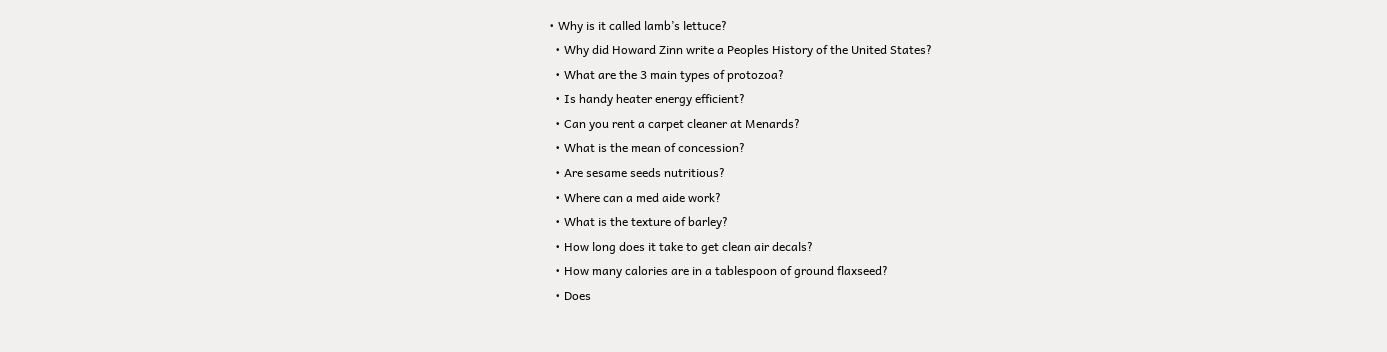• Why is it called lamb’s lettuce?
  • Why did Howard Zinn write a Peoples History of the United States?
  • What are the 3 main types of protozoa?
  • Is handy heater energy efficient?
  • Can you rent a carpet cleaner at Menards?
  • What is the mean of concession?
  • Are sesame seeds nutritious?
  • Where can a med aide work?
  • What is the texture of barley?
  • How long does it take to get clean air decals?
  • How many calories are in a tablespoon of ground flaxseed?
  • Does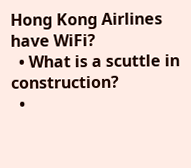Hong Kong Airlines have WiFi?
  • What is a scuttle in construction?
  •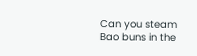Can you steam Bao buns in the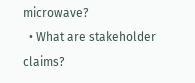microwave?
  • What are stakeholder claims?